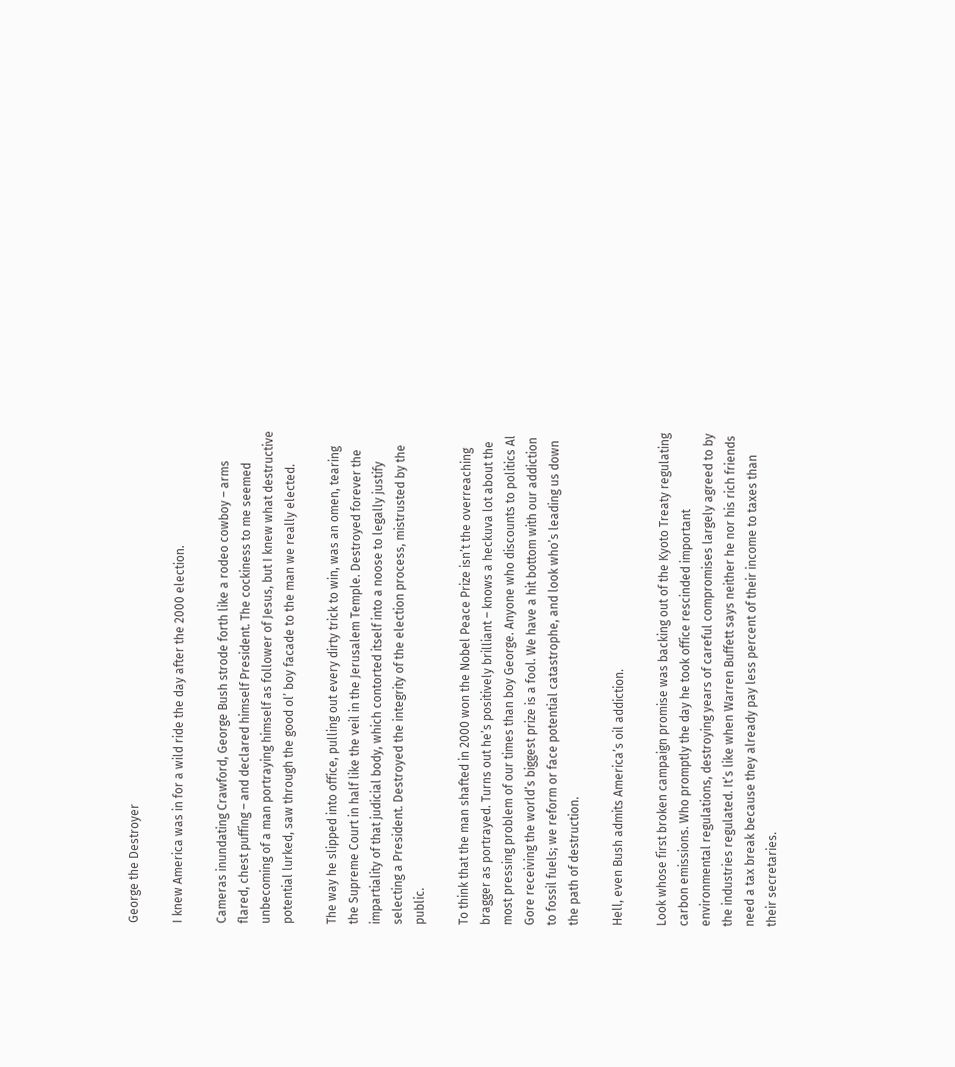George the Destroyer

I knew America was in for a wild ride the day after the 2000 election.

Cameras inundating Crawford, George Bush strode forth like a rodeo cowboy – arms flared, chest puffing – and declared himself President. The cockiness to me seemed unbecoming of a man portraying himself as follower of Jesus, but I knew what destructive potential lurked, saw through the good ol’ boy facade to the man we really elected.

The way he slipped into office, pulling out every dirty trick to win, was an omen, tearing the Supreme Court in half like the veil in the Jerusalem Temple. Destroyed forever the impartiality of that judicial body, which contorted itself into a noose to legally justify selecting a President. Destroyed the integrity of the election process, mistrusted by the public.

To think that the man shafted in 2000 won the Nobel Peace Prize isn’t the overreaching bragger as portrayed. Turns out he’s positively brilliant – knows a heckuva lot about the most pressing problem of our times than boy George. Anyone who discounts to politics Al Gore receiving the world’s biggest prize is a fool. We have a hit bottom with our addiction to fossil fuels; we reform or face potential catastrophe, and look who’s leading us down the path of destruction.

Hell, even Bush admits America’s oil addiction.

Look whose first broken campaign promise was backing out of the Kyoto Treaty regulating carbon emissions. Who promptly the day he took office rescinded important environmental regulations, destroying years of careful compromises largely agreed to by the industries regulated. It’s like when Warren Buffett says neither he nor his rich friends need a tax break because they already pay less percent of their income to taxes than their secretaries.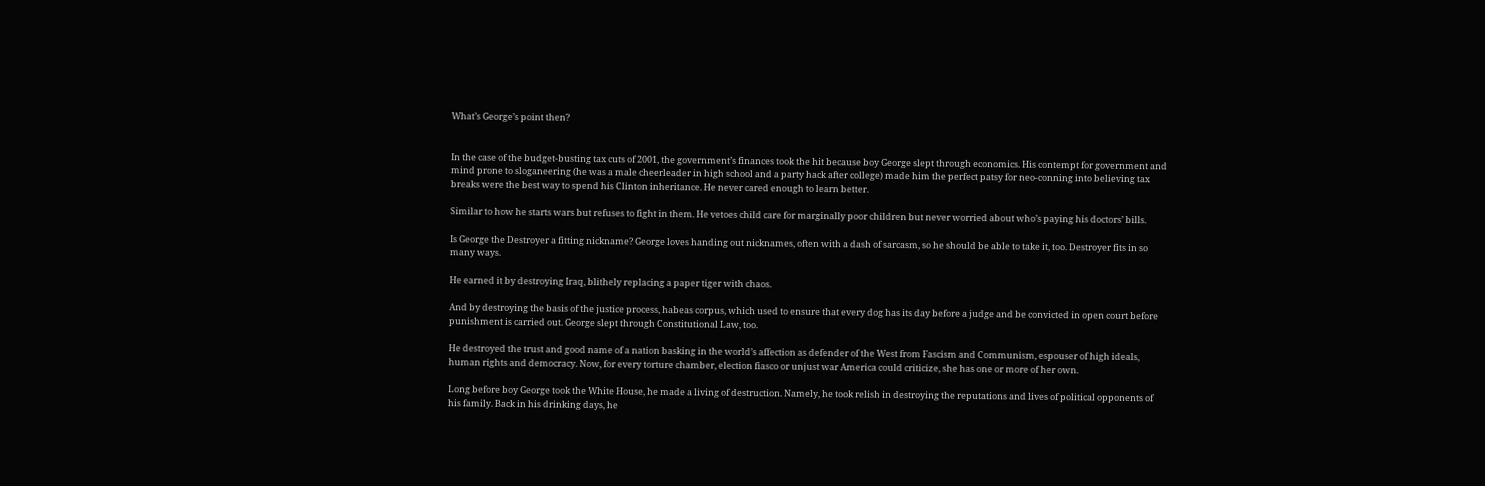What’s George’s point then?


In the case of the budget-busting tax cuts of 2001, the government’s finances took the hit because boy George slept through economics. His contempt for government and mind prone to sloganeering (he was a male cheerleader in high school and a party hack after college) made him the perfect patsy for neo-conning into believing tax breaks were the best way to spend his Clinton inheritance. He never cared enough to learn better.

Similar to how he starts wars but refuses to fight in them. He vetoes child care for marginally poor children but never worried about who’s paying his doctors’ bills.

Is George the Destroyer a fitting nickname? George loves handing out nicknames, often with a dash of sarcasm, so he should be able to take it, too. Destroyer fits in so many ways.

He earned it by destroying Iraq, blithely replacing a paper tiger with chaos.

And by destroying the basis of the justice process, habeas corpus, which used to ensure that every dog has its day before a judge and be convicted in open court before punishment is carried out. George slept through Constitutional Law, too.

He destroyed the trust and good name of a nation basking in the world’s affection as defender of the West from Fascism and Communism, espouser of high ideals, human rights and democracy. Now, for every torture chamber, election fiasco or unjust war America could criticize, she has one or more of her own.

Long before boy George took the White House, he made a living of destruction. Namely, he took relish in destroying the reputations and lives of political opponents of his family. Back in his drinking days, he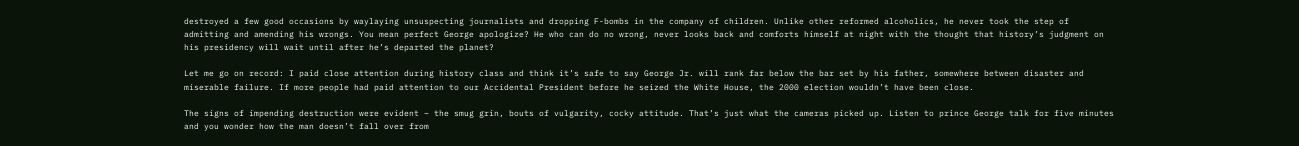destroyed a few good occasions by waylaying unsuspecting journalists and dropping F-bombs in the company of children. Unlike other reformed alcoholics, he never took the step of admitting and amending his wrongs. You mean perfect George apologize? He who can do no wrong, never looks back and comforts himself at night with the thought that history’s judgment on his presidency will wait until after he’s departed the planet?

Let me go on record: I paid close attention during history class and think it’s safe to say George Jr. will rank far below the bar set by his father, somewhere between disaster and miserable failure. If more people had paid attention to our Accidental President before he seized the White House, the 2000 election wouldn’t have been close.

The signs of impending destruction were evident – the smug grin, bouts of vulgarity, cocky attitude. That’s just what the cameras picked up. Listen to prince George talk for five minutes and you wonder how the man doesn’t fall over from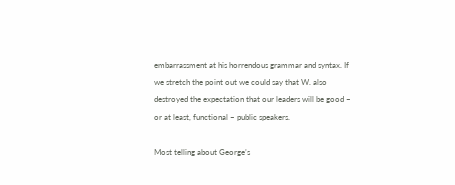embarrassment at his horrendous grammar and syntax. If we stretch the point out we could say that W. also destroyed the expectation that our leaders will be good – or at least, functional – public speakers.

Most telling about George’s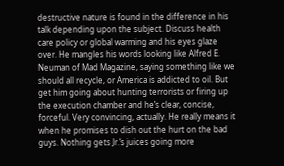destructive nature is found in the difference in his talk depending upon the subject. Discuss health care policy or global warming and his eyes glaze over. He mangles his words looking like Alfred E. Neuman of Mad Magazine, saying something like we should all recycle, or America is addicted to oil. But get him going about hunting terrorists or firing up the execution chamber and he’s clear, concise, forceful. Very convincing, actually. He really means it when he promises to dish out the hurt on the bad guys. Nothing gets Jr.’s juices going more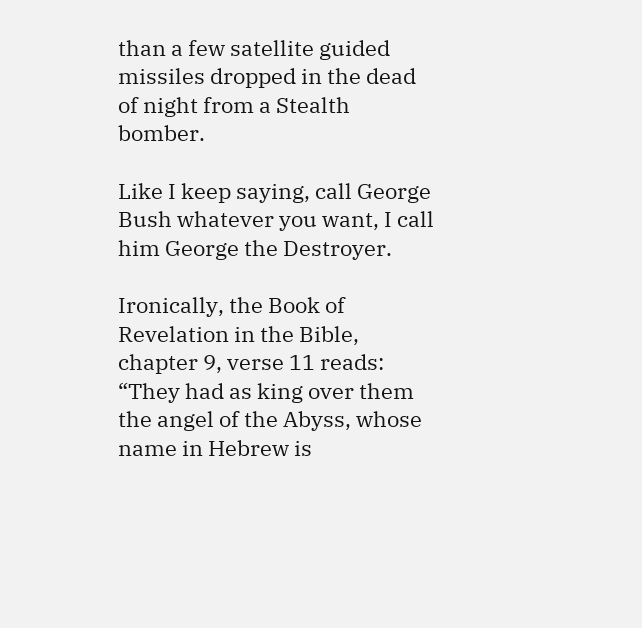than a few satellite guided missiles dropped in the dead of night from a Stealth bomber.

Like I keep saying, call George Bush whatever you want, I call him George the Destroyer.

Ironically, the Book of Revelation in the Bible, chapter 9, verse 11 reads: “They had as king over them the angel of the Abyss, whose name in Hebrew is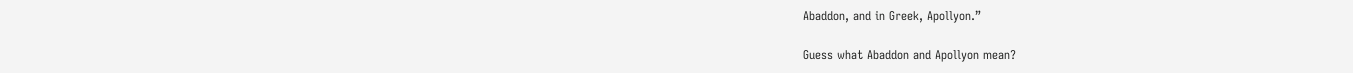Abaddon, and in Greek, Apollyon.”

Guess what Abaddon and Apollyon mean?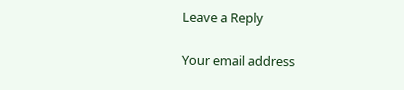Leave a Reply

Your email address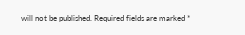will not be published. Required fields are marked *